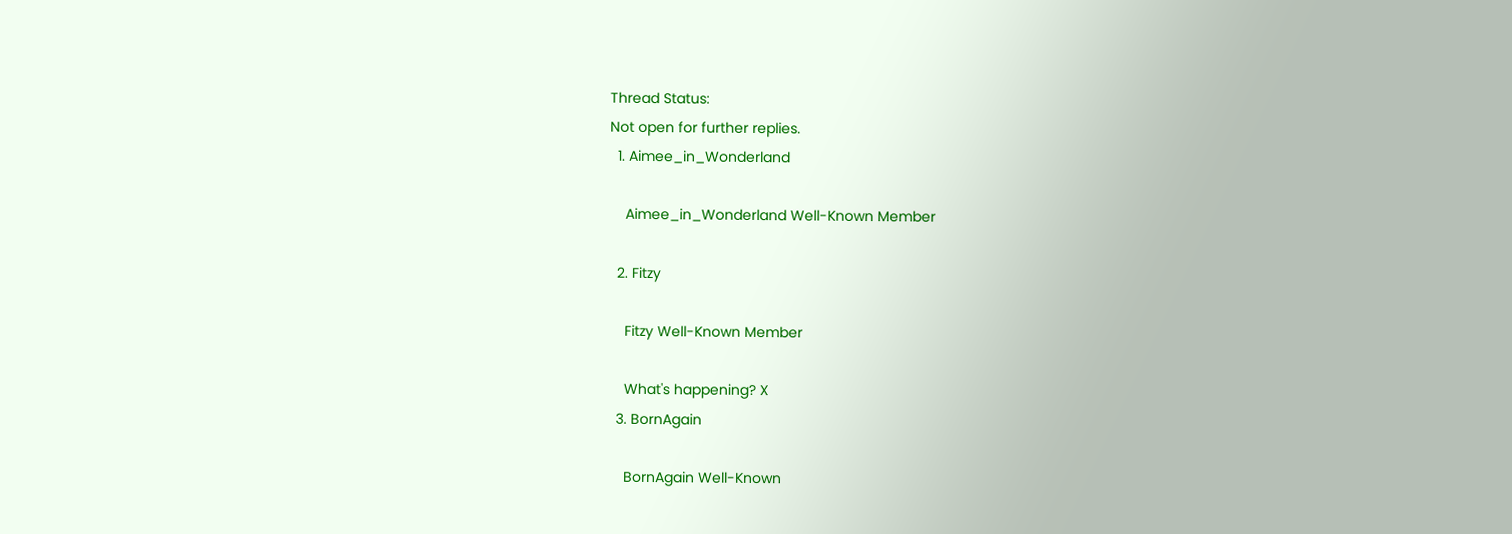Thread Status:
Not open for further replies.
  1. Aimee_in_Wonderland

    Aimee_in_Wonderland Well-Known Member

  2. Fitzy

    Fitzy Well-Known Member

    What's happening? X
  3. BornAgain

    BornAgain Well-Known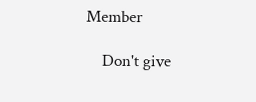Member

    Don't give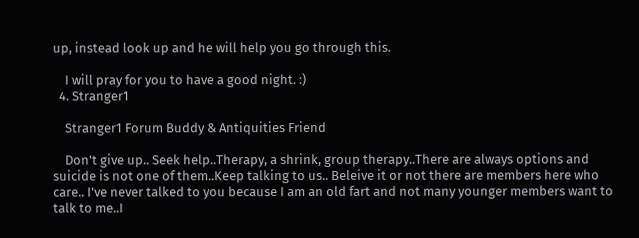up, instead look up and he will help you go through this.

    I will pray for you to have a good night. :)
  4. Stranger1

    Stranger1 Forum Buddy & Antiquities Friend

    Don't give up.. Seek help..Therapy, a shrink, group therapy..There are always options and suicide is not one of them..Keep talking to us.. Beleive it or not there are members here who care.. I've never talked to you because I am an old fart and not many younger members want to talk to me..I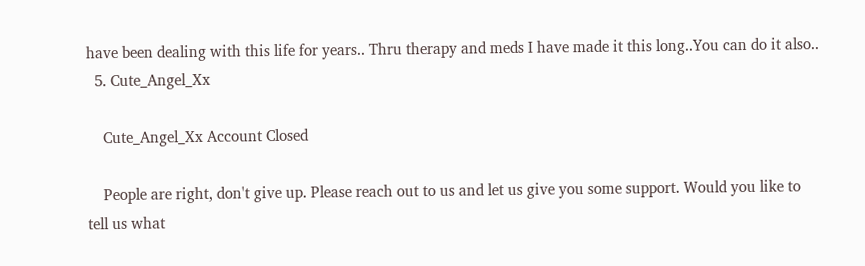have been dealing with this life for years.. Thru therapy and meds I have made it this long..You can do it also..
  5. Cute_Angel_Xx

    Cute_Angel_Xx Account Closed

    People are right, don't give up. Please reach out to us and let us give you some support. Would you like to tell us what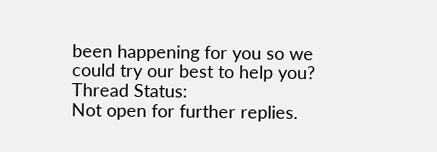been happening for you so we could try our best to help you?
Thread Status:
Not open for further replies.